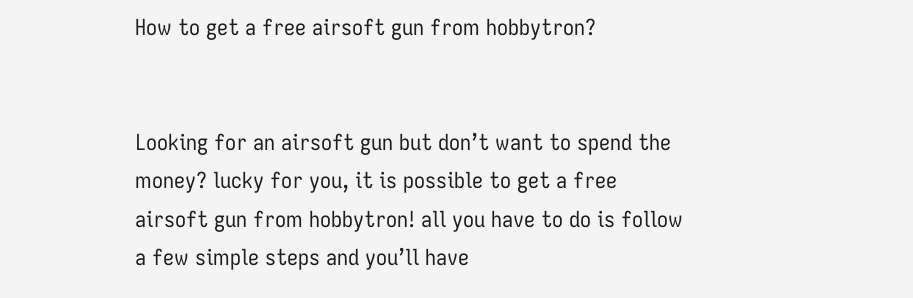How to get a free airsoft gun from hobbytron?


Looking for an airsoft gun but don’t want to spend the money? lucky for you, it is possible to get a free airsoft gun from hobbytron! all you have to do is follow a few simple steps and you’ll have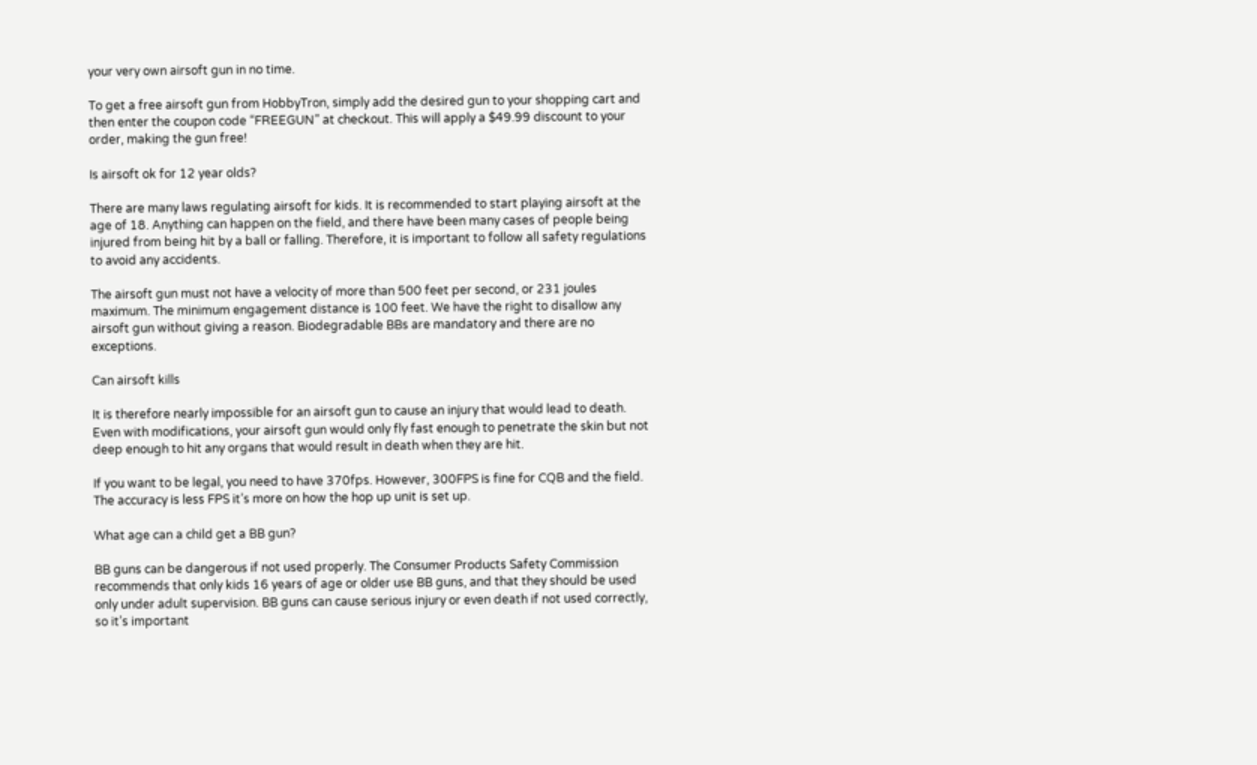your very own airsoft gun in no time.

To get a free airsoft gun from HobbyTron, simply add the desired gun to your shopping cart and then enter the coupon code “FREEGUN” at checkout. This will apply a $49.99 discount to your order, making the gun free!

Is airsoft ok for 12 year olds?

There are many laws regulating airsoft for kids. It is recommended to start playing airsoft at the age of 18. Anything can happen on the field, and there have been many cases of people being injured from being hit by a ball or falling. Therefore, it is important to follow all safety regulations to avoid any accidents.

The airsoft gun must not have a velocity of more than 500 feet per second, or 231 joules maximum. The minimum engagement distance is 100 feet. We have the right to disallow any airsoft gun without giving a reason. Biodegradable BBs are mandatory and there are no exceptions.

Can airsoft kills

It is therefore nearly impossible for an airsoft gun to cause an injury that would lead to death. Even with modifications, your airsoft gun would only fly fast enough to penetrate the skin but not deep enough to hit any organs that would result in death when they are hit.

If you want to be legal, you need to have 370fps. However, 300FPS is fine for CQB and the field. The accuracy is less FPS it’s more on how the hop up unit is set up.

What age can a child get a BB gun?

BB guns can be dangerous if not used properly. The Consumer Products Safety Commission recommends that only kids 16 years of age or older use BB guns, and that they should be used only under adult supervision. BB guns can cause serious injury or even death if not used correctly, so it’s important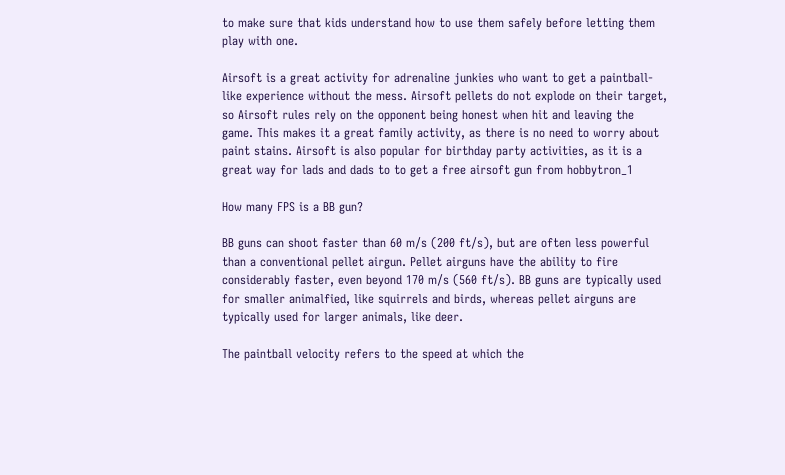to make sure that kids understand how to use them safely before letting them play with one.

Airsoft is a great activity for adrenaline junkies who want to get a paintball-like experience without the mess. Airsoft pellets do not explode on their target, so Airsoft rules rely on the opponent being honest when hit and leaving the game. This makes it a great family activity, as there is no need to worry about paint stains. Airsoft is also popular for birthday party activities, as it is a great way for lads and dads to to get a free airsoft gun from hobbytron_1

How many FPS is a BB gun?

BB guns can shoot faster than 60 m/s (200 ft/s), but are often less powerful than a conventional pellet airgun. Pellet airguns have the ability to fire considerably faster, even beyond 170 m/s (560 ft/s). BB guns are typically used for smaller animalfied, like squirrels and birds, whereas pellet airguns are typically used for larger animals, like deer.

The paintball velocity refers to the speed at which the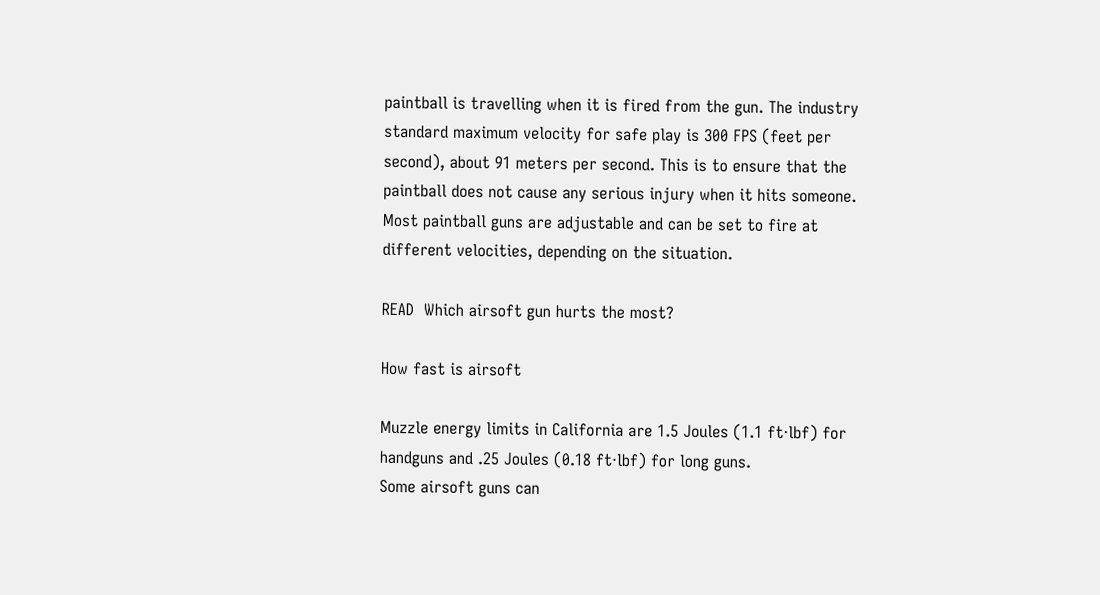paintball is travelling when it is fired from the gun. The industry standard maximum velocity for safe play is 300 FPS (feet per second), about 91 meters per second. This is to ensure that the paintball does not cause any serious injury when it hits someone. Most paintball guns are adjustable and can be set to fire at different velocities, depending on the situation.

READ  Which airsoft gun hurts the most?

How fast is airsoft

Muzzle energy limits in California are 1.5 Joules (1.1 ft⋅lbf) for handguns and .25 Joules (0.18 ft⋅lbf) for long guns.
Some airsoft guns can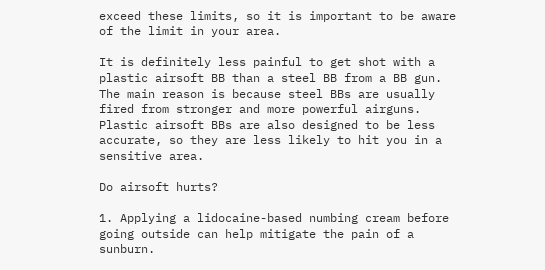exceed these limits, so it is important to be aware of the limit in your area.

It is definitely less painful to get shot with a plastic airsoft BB than a steel BB from a BB gun. The main reason is because steel BBs are usually fired from stronger and more powerful airguns. Plastic airsoft BBs are also designed to be less accurate, so they are less likely to hit you in a sensitive area.

Do airsoft hurts?

1. Applying a lidocaine-based numbing cream before going outside can help mitigate the pain of a sunburn.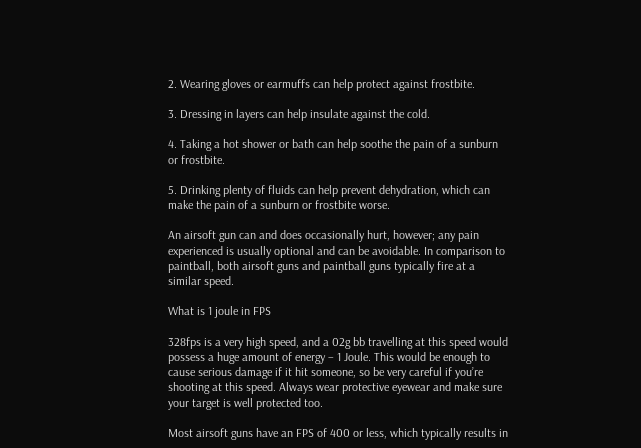2. Wearing gloves or earmuffs can help protect against frostbite.

3. Dressing in layers can help insulate against the cold.

4. Taking a hot shower or bath can help soothe the pain of a sunburn or frostbite.

5. Drinking plenty of fluids can help prevent dehydration, which can make the pain of a sunburn or frostbite worse.

An airsoft gun can and does occasionally hurt, however; any pain experienced is usually optional and can be avoidable. In comparison to paintball, both airsoft guns and paintball guns typically fire at a similar speed.

What is 1 joule in FPS

328fps is a very high speed, and a 02g bb travelling at this speed would possess a huge amount of energy – 1 Joule. This would be enough to cause serious damage if it hit someone, so be very careful if you’re shooting at this speed. Always wear protective eyewear and make sure your target is well protected too.

Most airsoft guns have an FPS of 400 or less, which typically results in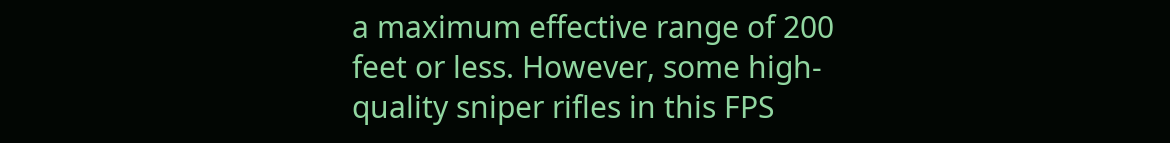a maximum effective range of 200 feet or less. However, some high-quality sniper rifles in this FPS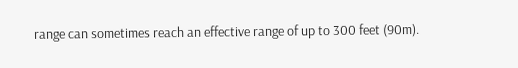range can sometimes reach an effective range of up to 300 feet (90m).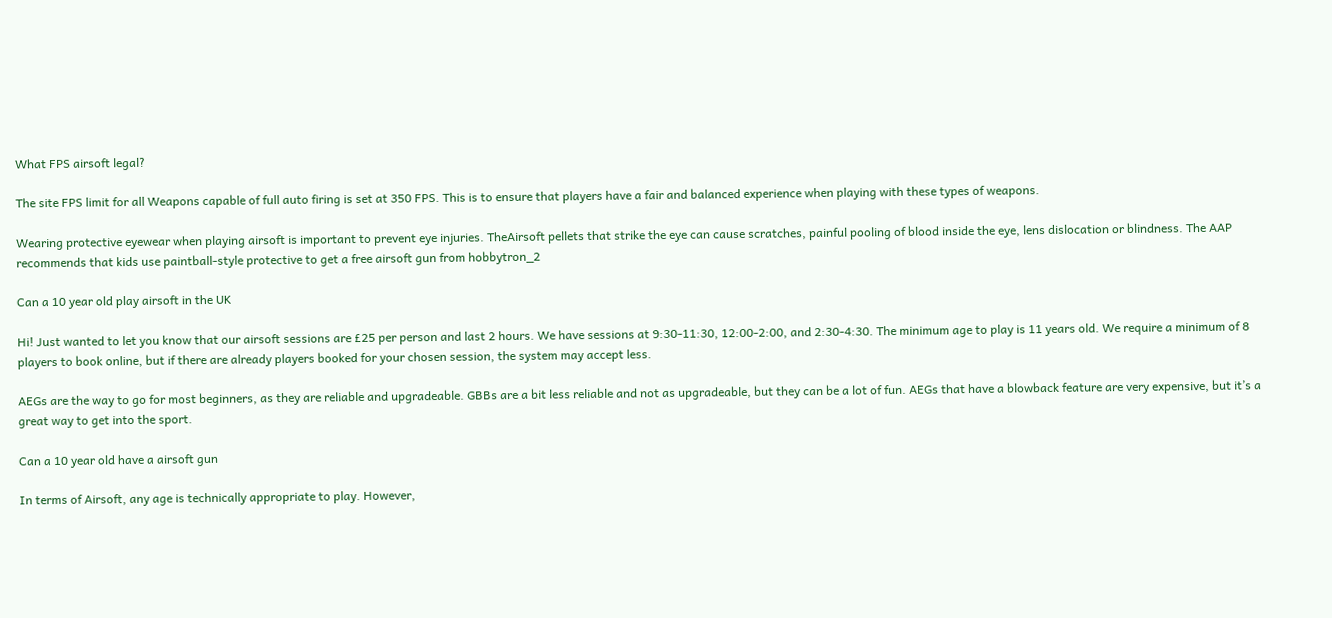What FPS airsoft legal?

The site FPS limit for all Weapons capable of full auto firing is set at 350 FPS. This is to ensure that players have a fair and balanced experience when playing with these types of weapons.

Wearing protective eyewear when playing airsoft is important to prevent eye injuries. TheAirsoft pellets that strike the eye can cause scratches, painful pooling of blood inside the eye, lens dislocation or blindness. The AAP recommends that kids use paintball-style protective to get a free airsoft gun from hobbytron_2

Can a 10 year old play airsoft in the UK

Hi! Just wanted to let you know that our airsoft sessions are £25 per person and last 2 hours. We have sessions at 9:30-11:30, 12:00-2:00, and 2:30-4:30. The minimum age to play is 11 years old. We require a minimum of 8 players to book online, but if there are already players booked for your chosen session, the system may accept less.

AEGs are the way to go for most beginners, as they are reliable and upgradeable. GBBs are a bit less reliable and not as upgradeable, but they can be a lot of fun. AEGs that have a blowback feature are very expensive, but it’s a great way to get into the sport.

Can a 10 year old have a airsoft gun

In terms of Airsoft, any age is technically appropriate to play. However,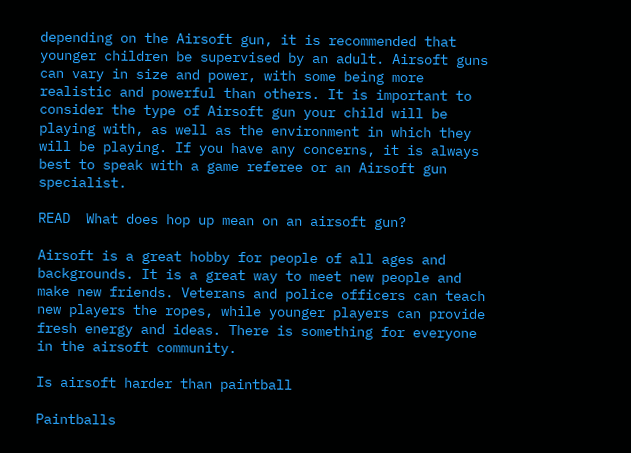depending on the Airsoft gun, it is recommended that younger children be supervised by an adult. Airsoft guns can vary in size and power, with some being more realistic and powerful than others. It is important to consider the type of Airsoft gun your child will be playing with, as well as the environment in which they will be playing. If you have any concerns, it is always best to speak with a game referee or an Airsoft gun specialist.

READ  What does hop up mean on an airsoft gun?

Airsoft is a great hobby for people of all ages and backgrounds. It is a great way to meet new people and make new friends. Veterans and police officers can teach new players the ropes, while younger players can provide fresh energy and ideas. There is something for everyone in the airsoft community.

Is airsoft harder than paintball

Paintballs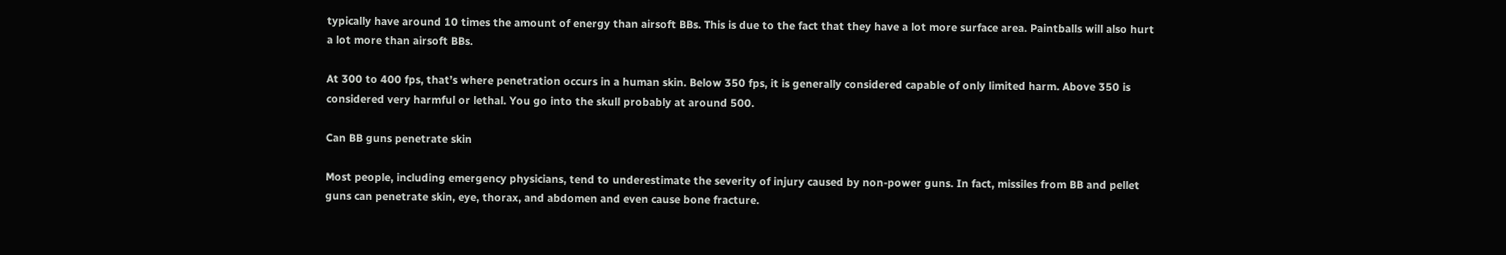typically have around 10 times the amount of energy than airsoft BBs. This is due to the fact that they have a lot more surface area. Paintballs will also hurt a lot more than airsoft BBs.

At 300 to 400 fps, that’s where penetration occurs in a human skin. Below 350 fps, it is generally considered capable of only limited harm. Above 350 is considered very harmful or lethal. You go into the skull probably at around 500.

Can BB guns penetrate skin

Most people, including emergency physicians, tend to underestimate the severity of injury caused by non-power guns. In fact, missiles from BB and pellet guns can penetrate skin, eye, thorax, and abdomen and even cause bone fracture.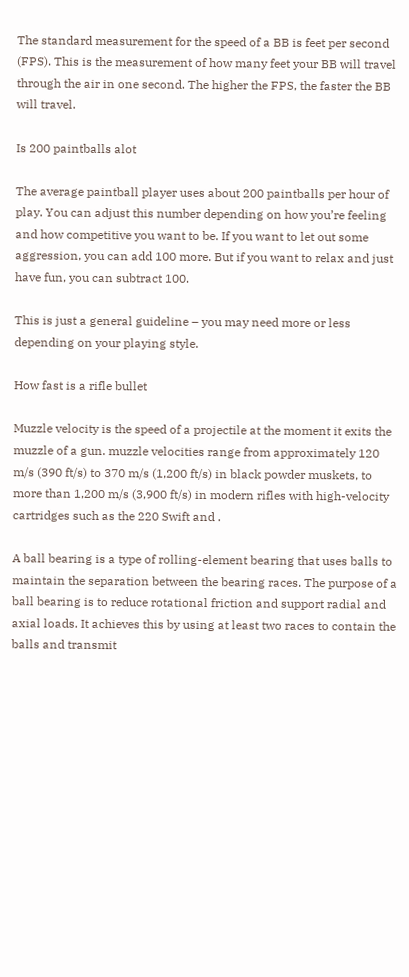The standard measurement for the speed of a BB is feet per second (FPS). This is the measurement of how many feet your BB will travel through the air in one second. The higher the FPS, the faster the BB will travel.

Is 200 paintballs alot

The average paintball player uses about 200 paintballs per hour of play. You can adjust this number depending on how you’re feeling and how competitive you want to be. If you want to let out some aggression, you can add 100 more. But if you want to relax and just have fun, you can subtract 100.

This is just a general guideline – you may need more or less depending on your playing style.

How fast is a rifle bullet

Muzzle velocity is the speed of a projectile at the moment it exits the muzzle of a gun. muzzle velocities range from approximately 120 m/s (390 ft/s) to 370 m/s (1,200 ft/s) in black powder muskets, to more than 1,200 m/s (3,900 ft/s) in modern rifles with high-velocity cartridges such as the 220 Swift and .

A ball bearing is a type of rolling-element bearing that uses balls to maintain the separation between the bearing races. The purpose of a ball bearing is to reduce rotational friction and support radial and axial loads. It achieves this by using at least two races to contain the balls and transmit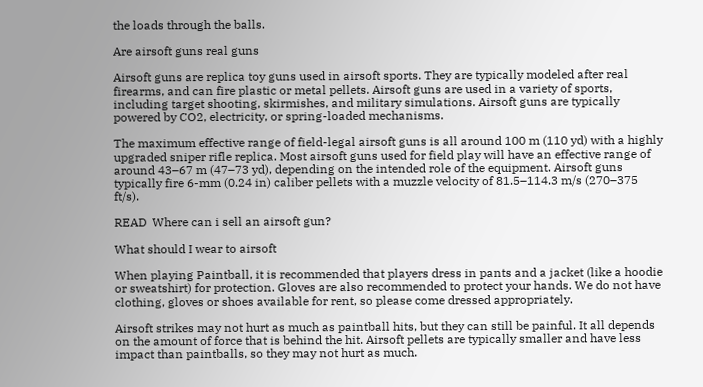the loads through the balls.

Are airsoft guns real guns

Airsoft guns are replica toy guns used in airsoft sports. They are typically modeled after real firearms, and can fire plastic or metal pellets. Airsoft guns are used in a variety of sports, including target shooting, skirmishes, and military simulations. Airsoft guns are typically powered by CO2, electricity, or spring-loaded mechanisms.

The maximum effective range of field-legal airsoft guns is all around 100 m (110 yd) with a highly upgraded sniper rifle replica. Most airsoft guns used for field play will have an effective range of around 43–67 m (47–73 yd), depending on the intended role of the equipment. Airsoft guns typically fire 6-mm (0.24 in) caliber pellets with a muzzle velocity of 81.5–114.3 m/s (270–375 ft/s).

READ  Where can i sell an airsoft gun?

What should I wear to airsoft

When playing Paintball, it is recommended that players dress in pants and a jacket (like a hoodie or sweatshirt) for protection. Gloves are also recommended to protect your hands. We do not have clothing, gloves or shoes available for rent, so please come dressed appropriately.

Airsoft strikes may not hurt as much as paintball hits, but they can still be painful. It all depends on the amount of force that is behind the hit. Airsoft pellets are typically smaller and have less impact than paintballs, so they may not hurt as much.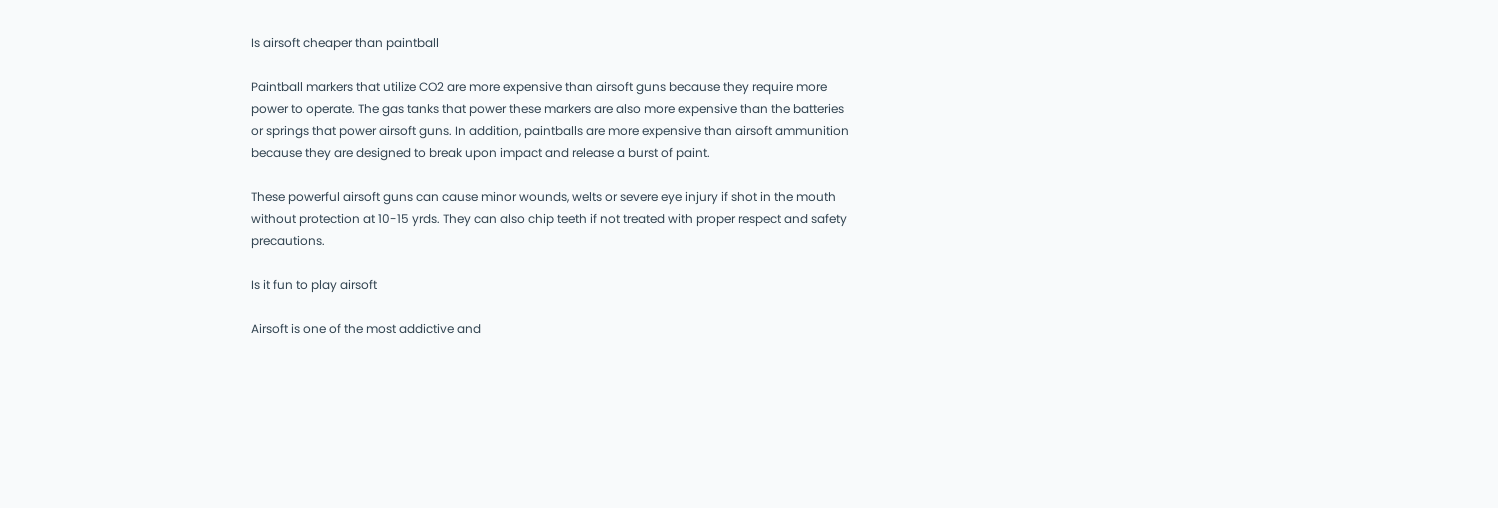Is airsoft cheaper than paintball

Paintball markers that utilize CO2 are more expensive than airsoft guns because they require more power to operate. The gas tanks that power these markers are also more expensive than the batteries or springs that power airsoft guns. In addition, paintballs are more expensive than airsoft ammunition because they are designed to break upon impact and release a burst of paint.

These powerful airsoft guns can cause minor wounds, welts or severe eye injury if shot in the mouth without protection at 10-15 yrds. They can also chip teeth if not treated with proper respect and safety precautions.

Is it fun to play airsoft

Airsoft is one of the most addictive and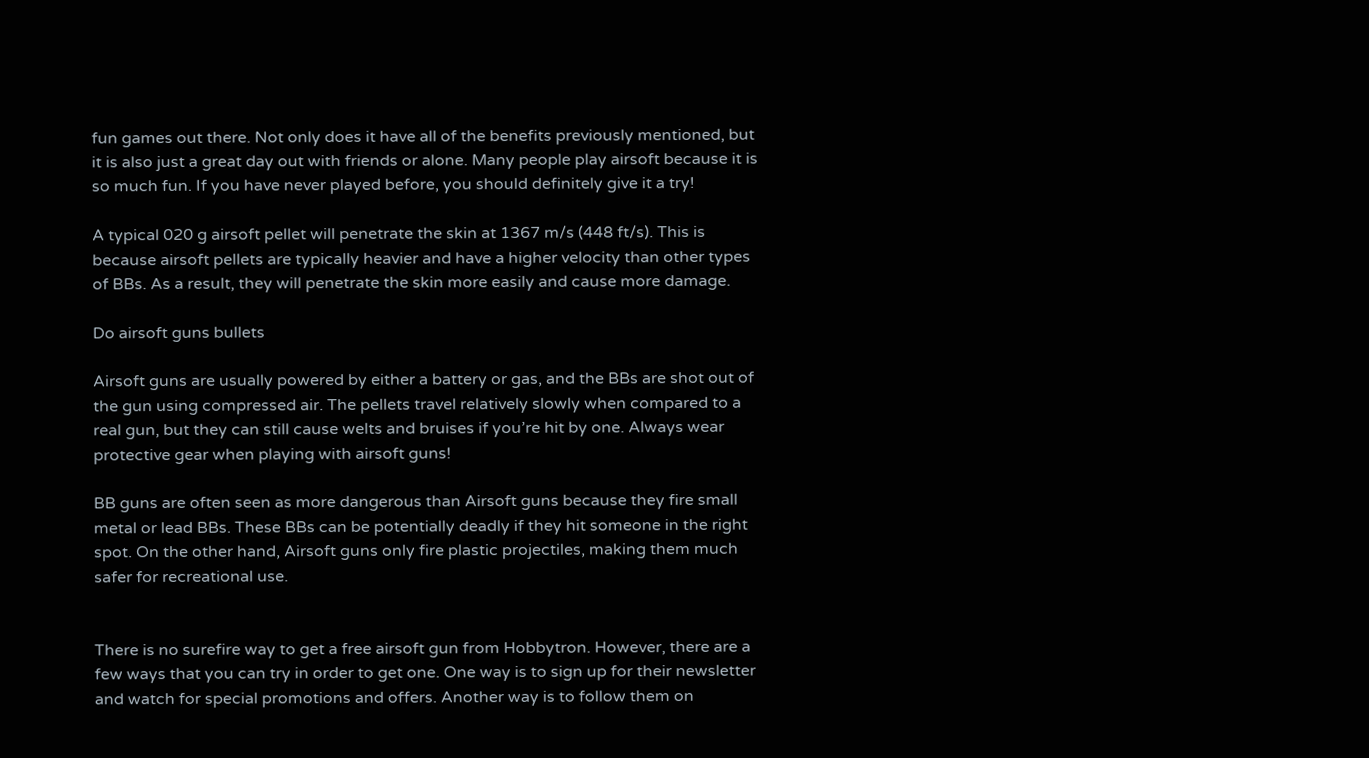fun games out there. Not only does it have all of the benefits previously mentioned, but it is also just a great day out with friends or alone. Many people play airsoft because it is so much fun. If you have never played before, you should definitely give it a try!

A typical 020 g airsoft pellet will penetrate the skin at 1367 m/s (448 ft/s). This is because airsoft pellets are typically heavier and have a higher velocity than other types of BBs. As a result, they will penetrate the skin more easily and cause more damage.

Do airsoft guns bullets

Airsoft guns are usually powered by either a battery or gas, and the BBs are shot out of the gun using compressed air. The pellets travel relatively slowly when compared to a real gun, but they can still cause welts and bruises if you’re hit by one. Always wear protective gear when playing with airsoft guns!

BB guns are often seen as more dangerous than Airsoft guns because they fire small metal or lead BBs. These BBs can be potentially deadly if they hit someone in the right spot. On the other hand, Airsoft guns only fire plastic projectiles, making them much safer for recreational use.


There is no surefire way to get a free airsoft gun from Hobbytron. However, there are a few ways that you can try in order to get one. One way is to sign up for their newsletter and watch for special promotions and offers. Another way is to follow them on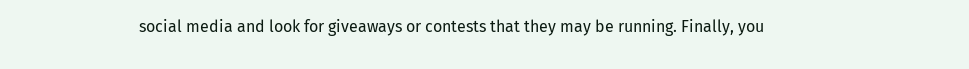social media and look for giveaways or contests that they may be running. Finally, you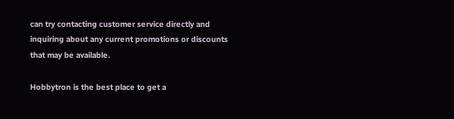can try contacting customer service directly and inquiring about any current promotions or discounts that may be available.

Hobbytron is the best place to get a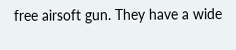free airsoft gun. They have a wide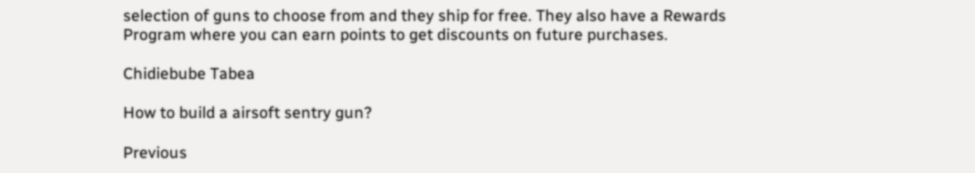selection of guns to choose from and they ship for free. They also have a Rewards Program where you can earn points to get discounts on future purchases.

Chidiebube Tabea

How to build a airsoft sentry gun?

Previous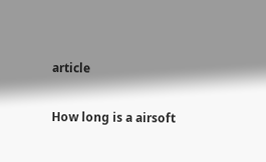article

How long is a airsoft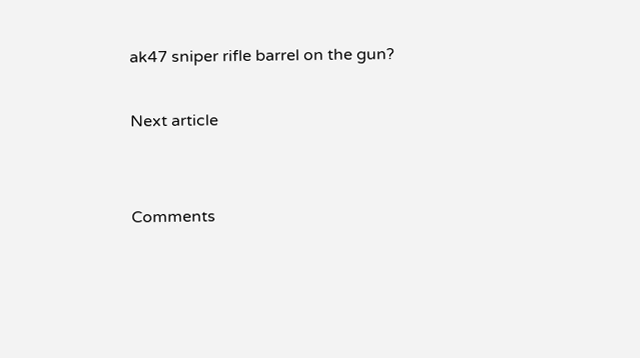ak47 sniper rifle barrel on the gun?

Next article


Comments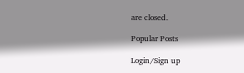are closed.

Popular Posts

Login/Sign up